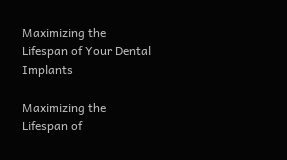Maximizing the Lifespan of Your Dental Implants

Maximizing the Lifespan of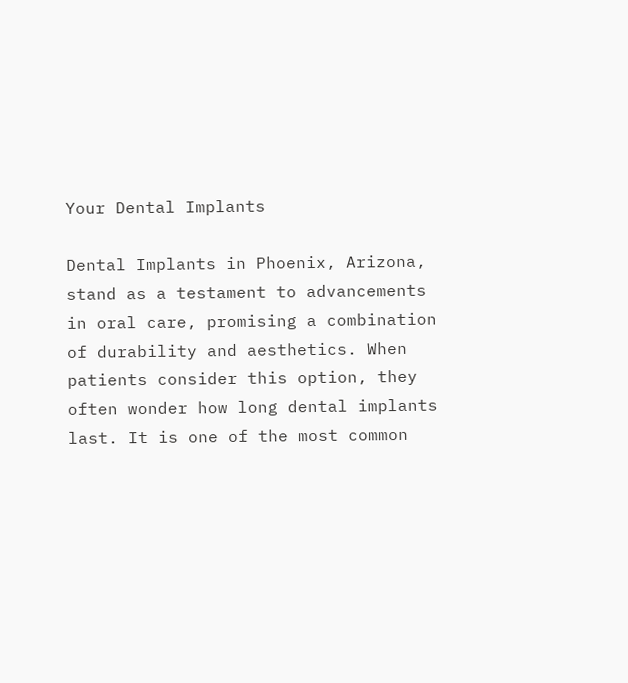Your Dental Implants

Dental Implants in Phoenix, Arizona, stand as a testament to advancements in oral care, promising a combination of durability and aesthetics. When patients consider this option, they often wonder how long dental implants last. It is one of the most common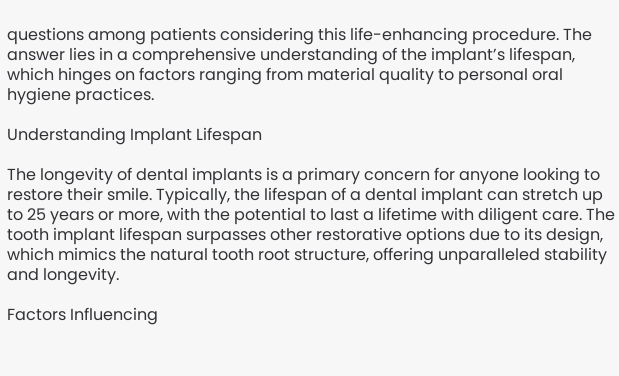questions among patients considering this life-enhancing procedure. The answer lies in a comprehensive understanding of the implant’s lifespan, which hinges on factors ranging from material quality to personal oral hygiene practices.

Understanding Implant Lifespan

The longevity of dental implants is a primary concern for anyone looking to restore their smile. Typically, the lifespan of a dental implant can stretch up to 25 years or more, with the potential to last a lifetime with diligent care. The tooth implant lifespan surpasses other restorative options due to its design, which mimics the natural tooth root structure, offering unparalleled stability and longevity.

Factors Influencing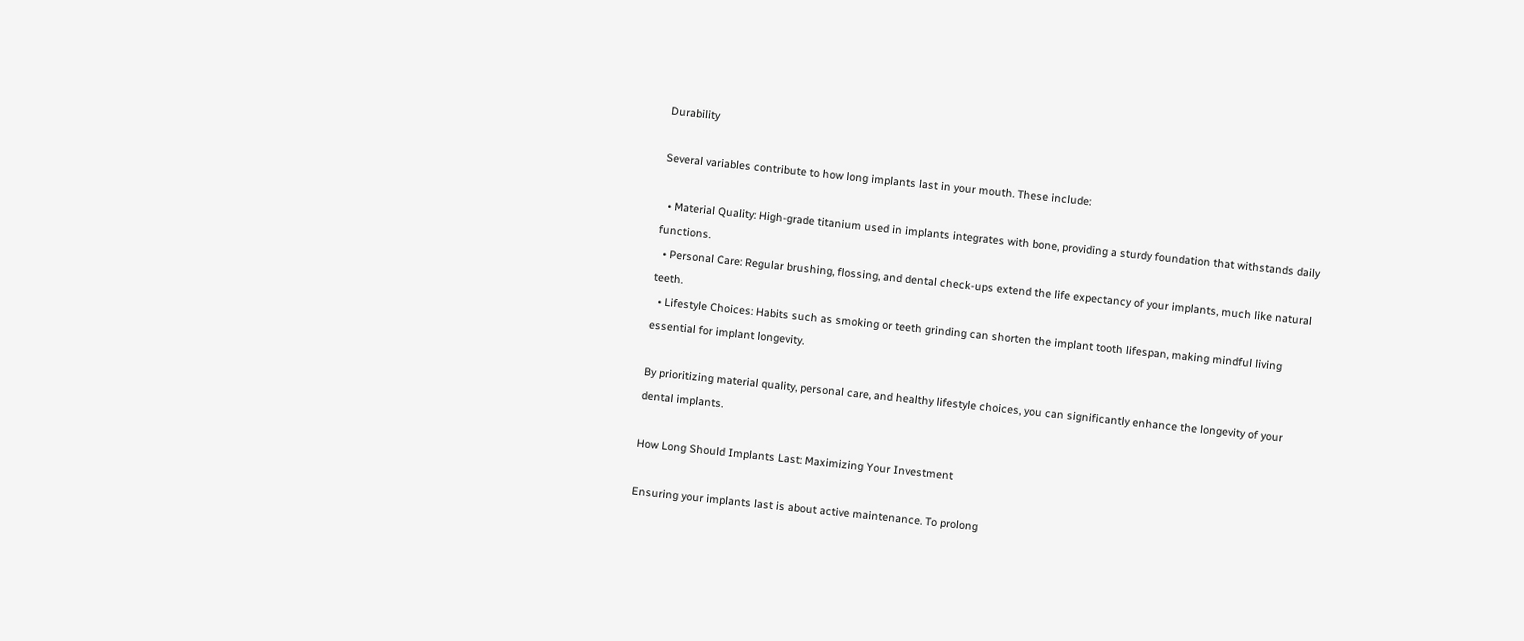Durability

Several variables contribute to how long implants last in your mouth. These include:

  • Material Quality: High-grade titanium used in implants integrates with bone, providing a sturdy foundation that withstands daily functions.
  • Personal Care: Regular brushing, flossing, and dental check-ups extend the life expectancy of your implants, much like natural teeth.
  • Lifestyle Choices: Habits such as smoking or teeth grinding can shorten the implant tooth lifespan, making mindful living essential for implant longevity.

By prioritizing material quality, personal care, and healthy lifestyle choices, you can significantly enhance the longevity of your dental implants.

How Long Should Implants Last: Maximizing Your Investment

Ensuring your implants last is about active maintenance. To prolong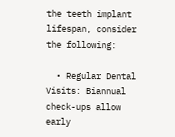the teeth implant lifespan, consider the following:

  • Regular Dental Visits: Biannual check-ups allow early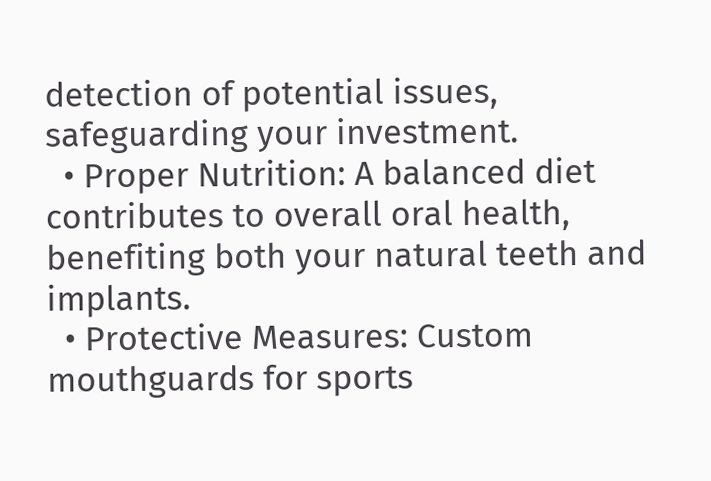detection of potential issues, safeguarding your investment.
  • Proper Nutrition: A balanced diet contributes to overall oral health, benefiting both your natural teeth and implants.
  • Protective Measures: Custom mouthguards for sports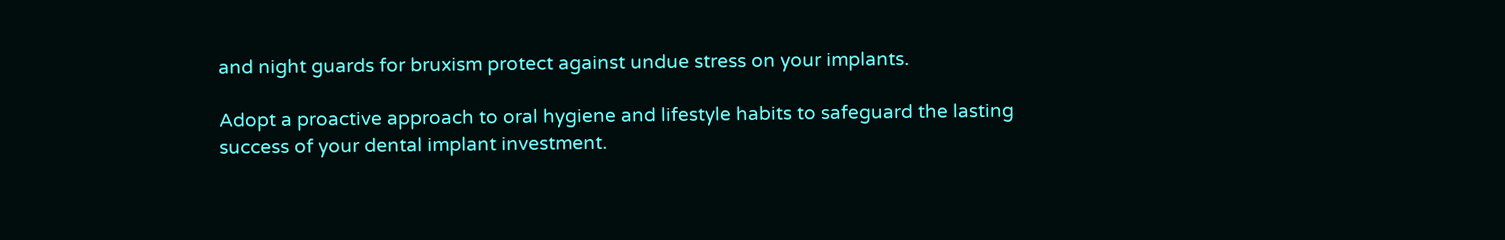and night guards for bruxism protect against undue stress on your implants.

Adopt a proactive approach to oral hygiene and lifestyle habits to safeguard the lasting success of your dental implant investment.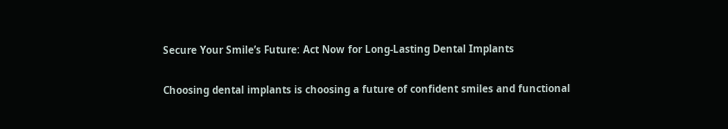Secure Your Smile’s Future: Act Now for Long-Lasting Dental Implants

Choosing dental implants is choosing a future of confident smiles and functional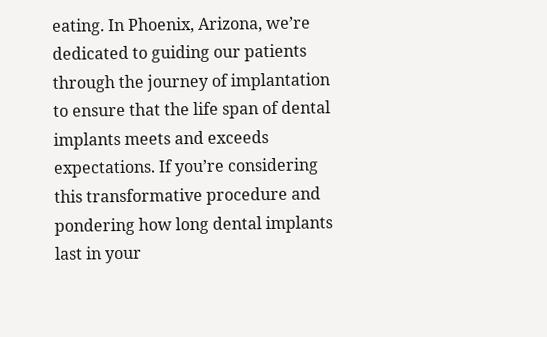eating. In Phoenix, Arizona, we’re dedicated to guiding our patients through the journey of implantation to ensure that the life span of dental implants meets and exceeds expectations. If you’re considering this transformative procedure and pondering how long dental implants last in your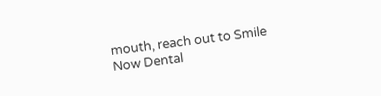mouth, reach out to Smile Now Dental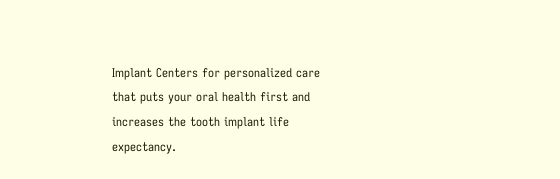Implant Centers for personalized care that puts your oral health first and increases the tooth implant life expectancy.